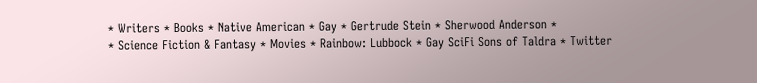* Writers * Books * Native American * Gay * Gertrude Stein * Sherwood Anderson *
* Science Fiction & Fantasy * Movies * Rainbow: Lubbock * Gay SciFi Sons of Taldra * Twitter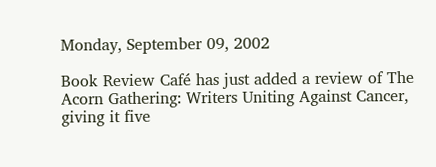Monday, September 09, 2002

Book Review Café has just added a review of The Acorn Gathering: Writers Uniting Against Cancer, giving it five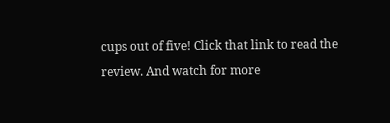cups out of five! Click that link to read the review. And watch for more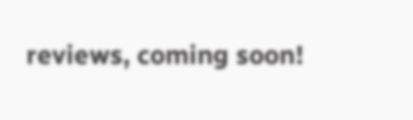reviews, coming soon!